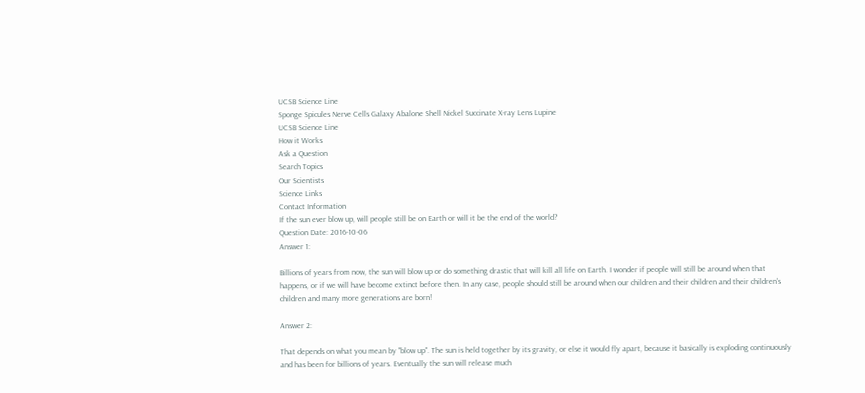UCSB Science Line
Sponge Spicules Nerve Cells Galaxy Abalone Shell Nickel Succinate X-ray Lens Lupine
UCSB Science Line
How it Works
Ask a Question
Search Topics
Our Scientists
Science Links
Contact Information
If the sun ever blow up, will people still be on Earth or will it be the end of the world?
Question Date: 2016-10-06
Answer 1:

Billions of years from now, the sun will blow up or do something drastic that will kill all life on Earth. I wonder if people will still be around when that happens, or if we will have become extinct before then. In any case, people should still be around when our children and their children and their children's children and many more generations are born!

Answer 2:

That depends on what you mean by "blow up". The sun is held together by its gravity, or else it would fly apart, because it basically is exploding continuously and has been for billions of years. Eventually the sun will release much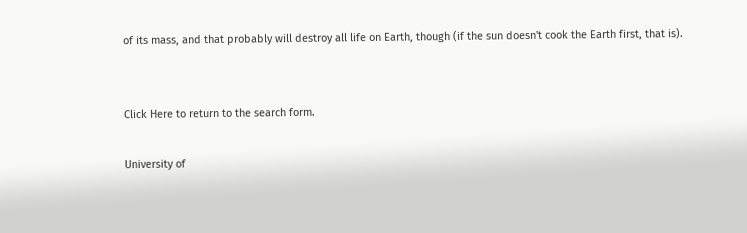of its mass, and that probably will destroy all life on Earth, though (if the sun doesn't cook the Earth first, that is).


Click Here to return to the search form.

University of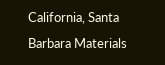California, Santa Barbara Materials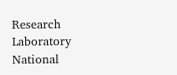Research Laboratory National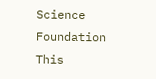Science Foundation
This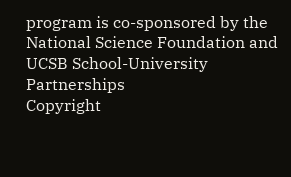program is co-sponsored by the National Science Foundation and UCSB School-University Partnerships
Copyright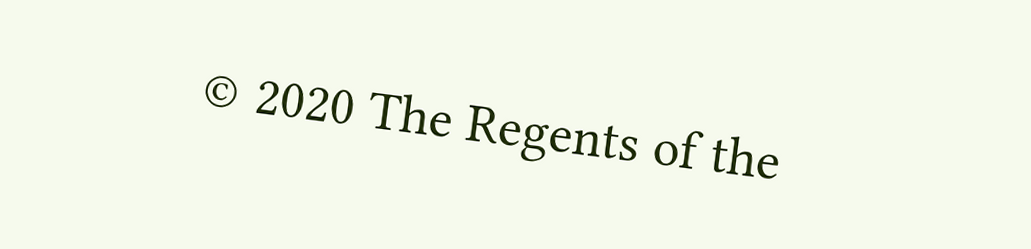© 2020 The Regents of the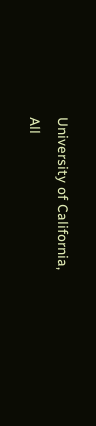University of California,
All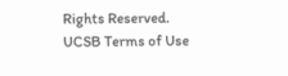Rights Reserved.
UCSB Terms of Use